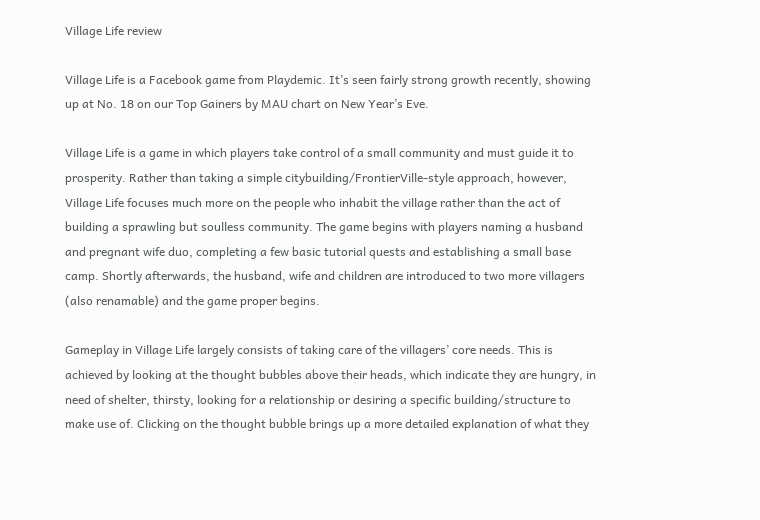Village Life review

Village Life is a Facebook game from Playdemic. It’s seen fairly strong growth recently, showing up at No. 18 on our Top Gainers by MAU chart on New Year’s Eve.

Village Life is a game in which players take control of a small community and must guide it to prosperity. Rather than taking a simple citybuilding/FrontierVille-style approach, however, Village Life focuses much more on the people who inhabit the village rather than the act of building a sprawling but soulless community. The game begins with players naming a husband and pregnant wife duo, completing a few basic tutorial quests and establishing a small base camp. Shortly afterwards, the husband, wife and children are introduced to two more villagers (also renamable) and the game proper begins.

Gameplay in Village Life largely consists of taking care of the villagers’ core needs. This is achieved by looking at the thought bubbles above their heads, which indicate they are hungry, in need of shelter, thirsty, looking for a relationship or desiring a specific building/structure to make use of. Clicking on the thought bubble brings up a more detailed explanation of what they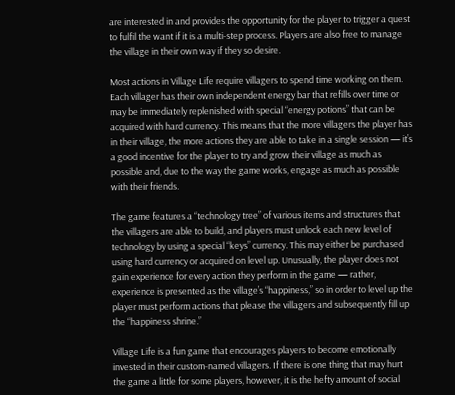are interested in and provides the opportunity for the player to trigger a quest to fulfil the want if it is a multi-step process. Players are also free to manage the village in their own way if they so desire.

Most actions in Village Life require villagers to spend time working on them. Each villager has their own independent energy bar that refills over time or may be immediately replenished with special “energy potions” that can be acquired with hard currency. This means that the more villagers the player has in their village, the more actions they are able to take in a single session — it’s a good incentive for the player to try and grow their village as much as possible and, due to the way the game works, engage as much as possible with their friends.

The game features a “technology tree” of various items and structures that the villagers are able to build, and players must unlock each new level of technology by using a special “keys” currency. This may either be purchased using hard currency or acquired on level up. Unusually, the player does not gain experience for every action they perform in the game — rather, experience is presented as the village’s “happiness,” so in order to level up the player must perform actions that please the villagers and subsequently fill up the “happiness shrine.”

Village Life is a fun game that encourages players to become emotionally invested in their custom-named villagers. If there is one thing that may hurt the game a little for some players, however, it is the hefty amount of social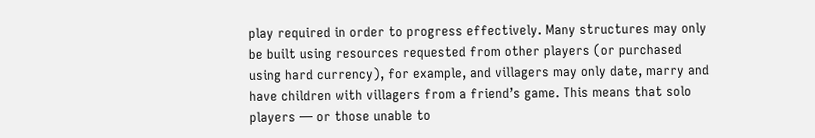play required in order to progress effectively. Many structures may only be built using resources requested from other players (or purchased using hard currency), for example, and villagers may only date, marry and have children with villagers from a friend’s game. This means that solo players — or those unable to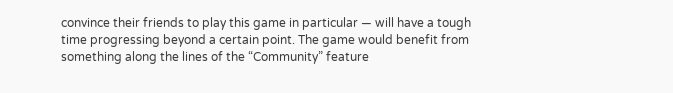convince their friends to play this game in particular — will have a tough time progressing beyond a certain point. The game would benefit from something along the lines of the “Community” feature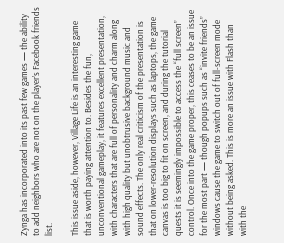Zynga has incorporated into its past few games — the ability to add neighbors who are not on the player’s Facebook friends list.

This issue aside, however, Village Life is an interesting game that is worth paying attention to. Besides the fun, unconventional gameplay, it features excellent presentation, with characters that are full of personality and charm along with high quality but unobtrusive background music and sound effects. The only real criticism of the presentation is that on lower-resolution displays such as laptops, the game canvas is too big to fit on screen, and during the tutorial quests it is seemingly impossible to access the “full screen” control. Once into the game proper, this ceases to be an issue for the most part — though popups such as “invite friends” windows cause the game to switch out of full-screen mode without being asked. This is more an issue with Flash than with the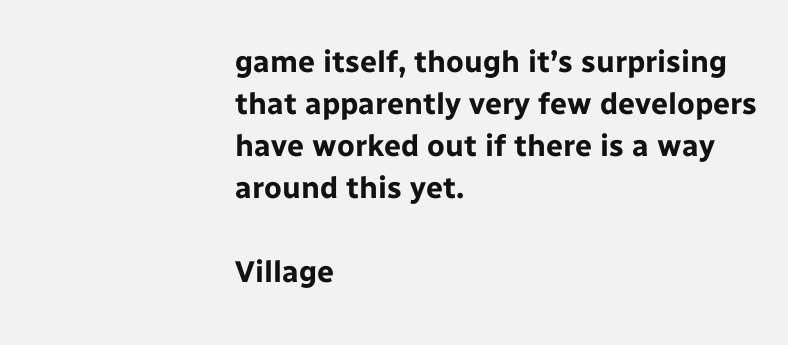game itself, though it’s surprising that apparently very few developers have worked out if there is a way around this yet.

Village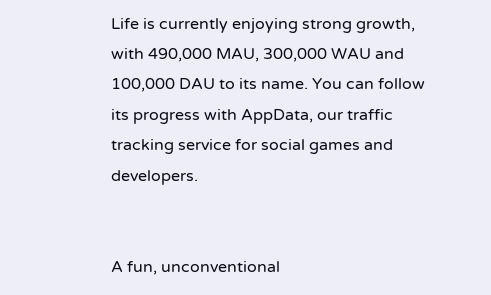Life is currently enjoying strong growth, with 490,000 MAU, 300,000 WAU and 100,000 DAU to its name. You can follow its progress with AppData, our traffic tracking service for social games and developers.


A fun, unconventional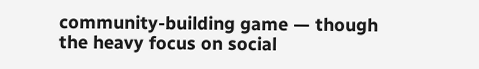community-building game — though the heavy focus on social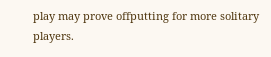play may prove offputting for more solitary players.